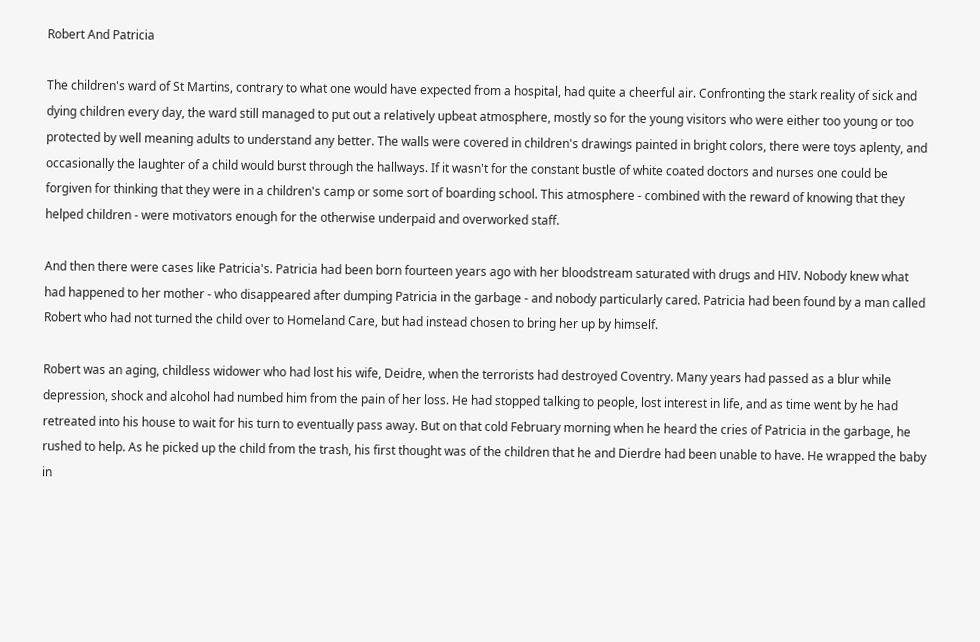Robert And Patricia

The children's ward of St Martins, contrary to what one would have expected from a hospital, had quite a cheerful air. Confronting the stark reality of sick and dying children every day, the ward still managed to put out a relatively upbeat atmosphere, mostly so for the young visitors who were either too young or too protected by well meaning adults to understand any better. The walls were covered in children's drawings painted in bright colors, there were toys aplenty, and occasionally the laughter of a child would burst through the hallways. If it wasn't for the constant bustle of white coated doctors and nurses one could be forgiven for thinking that they were in a children's camp or some sort of boarding school. This atmosphere - combined with the reward of knowing that they helped children - were motivators enough for the otherwise underpaid and overworked staff.

And then there were cases like Patricia's. Patricia had been born fourteen years ago with her bloodstream saturated with drugs and HIV. Nobody knew what had happened to her mother - who disappeared after dumping Patricia in the garbage - and nobody particularly cared. Patricia had been found by a man called Robert who had not turned the child over to Homeland Care, but had instead chosen to bring her up by himself.

Robert was an aging, childless widower who had lost his wife, Deidre, when the terrorists had destroyed Coventry. Many years had passed as a blur while depression, shock and alcohol had numbed him from the pain of her loss. He had stopped talking to people, lost interest in life, and as time went by he had retreated into his house to wait for his turn to eventually pass away. But on that cold February morning when he heard the cries of Patricia in the garbage, he rushed to help. As he picked up the child from the trash, his first thought was of the children that he and Dierdre had been unable to have. He wrapped the baby in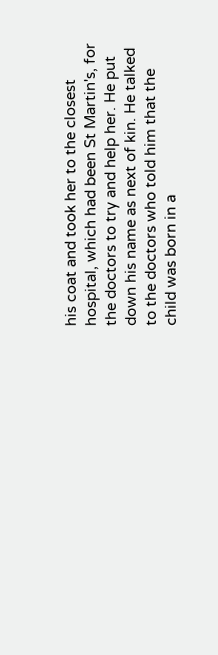his coat and took her to the closest hospital, which had been St Martin's, for the doctors to try and help her. He put down his name as next of kin. He talked to the doctors who told him that the child was born in a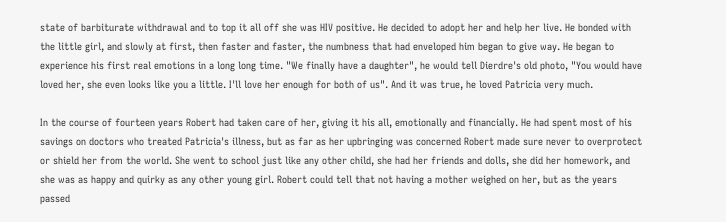state of barbiturate withdrawal and to top it all off she was HIV positive. He decided to adopt her and help her live. He bonded with the little girl, and slowly at first, then faster and faster, the numbness that had enveloped him began to give way. He began to experience his first real emotions in a long long time. "We finally have a daughter", he would tell Dierdre's old photo, "You would have loved her, she even looks like you a little. I'll love her enough for both of us". And it was true, he loved Patricia very much.

In the course of fourteen years Robert had taken care of her, giving it his all, emotionally and financially. He had spent most of his savings on doctors who treated Patricia's illness, but as far as her upbringing was concerned Robert made sure never to overprotect or shield her from the world. She went to school just like any other child, she had her friends and dolls, she did her homework, and she was as happy and quirky as any other young girl. Robert could tell that not having a mother weighed on her, but as the years passed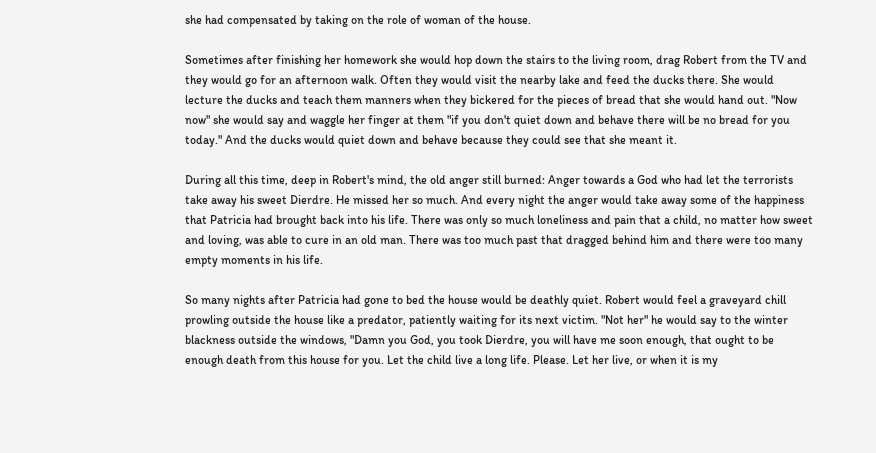she had compensated by taking on the role of woman of the house.

Sometimes after finishing her homework she would hop down the stairs to the living room, drag Robert from the TV and they would go for an afternoon walk. Often they would visit the nearby lake and feed the ducks there. She would lecture the ducks and teach them manners when they bickered for the pieces of bread that she would hand out. "Now now" she would say and waggle her finger at them "if you don't quiet down and behave there will be no bread for you today." And the ducks would quiet down and behave because they could see that she meant it.

During all this time, deep in Robert's mind, the old anger still burned: Anger towards a God who had let the terrorists take away his sweet Dierdre. He missed her so much. And every night the anger would take away some of the happiness that Patricia had brought back into his life. There was only so much loneliness and pain that a child, no matter how sweet and loving, was able to cure in an old man. There was too much past that dragged behind him and there were too many empty moments in his life.

So many nights after Patricia had gone to bed the house would be deathly quiet. Robert would feel a graveyard chill prowling outside the house like a predator, patiently waiting for its next victim. "Not her" he would say to the winter blackness outside the windows, "Damn you God, you took Dierdre, you will have me soon enough, that ought to be enough death from this house for you. Let the child live a long life. Please. Let her live, or when it is my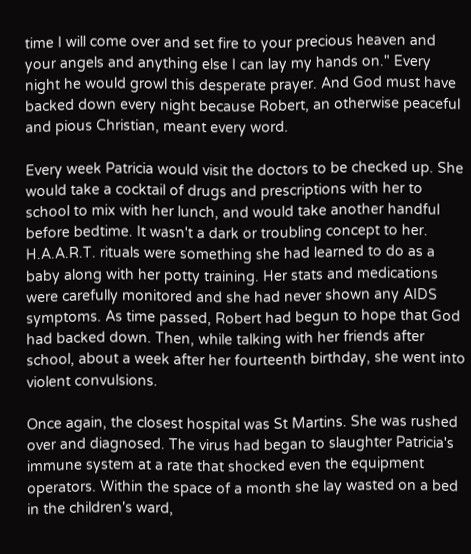time I will come over and set fire to your precious heaven and your angels and anything else I can lay my hands on." Every night he would growl this desperate prayer. And God must have backed down every night because Robert, an otherwise peaceful and pious Christian, meant every word.

Every week Patricia would visit the doctors to be checked up. She would take a cocktail of drugs and prescriptions with her to school to mix with her lunch, and would take another handful before bedtime. It wasn't a dark or troubling concept to her. H.A.A.R.T. rituals were something she had learned to do as a baby along with her potty training. Her stats and medications were carefully monitored and she had never shown any AIDS symptoms. As time passed, Robert had begun to hope that God had backed down. Then, while talking with her friends after school, about a week after her fourteenth birthday, she went into violent convulsions.

Once again, the closest hospital was St Martins. She was rushed over and diagnosed. The virus had began to slaughter Patricia's immune system at a rate that shocked even the equipment operators. Within the space of a month she lay wasted on a bed in the children's ward,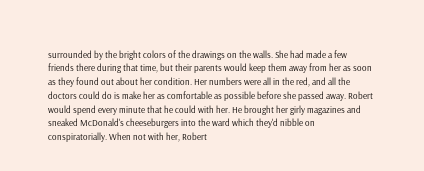surrounded by the bright colors of the drawings on the walls. She had made a few friends there during that time, but their parents would keep them away from her as soon as they found out about her condition. Her numbers were all in the red, and all the doctors could do is make her as comfortable as possible before she passed away. Robert would spend every minute that he could with her. He brought her girly magazines and sneaked McDonald's cheeseburgers into the ward which they'd nibble on conspiratorially. When not with her, Robert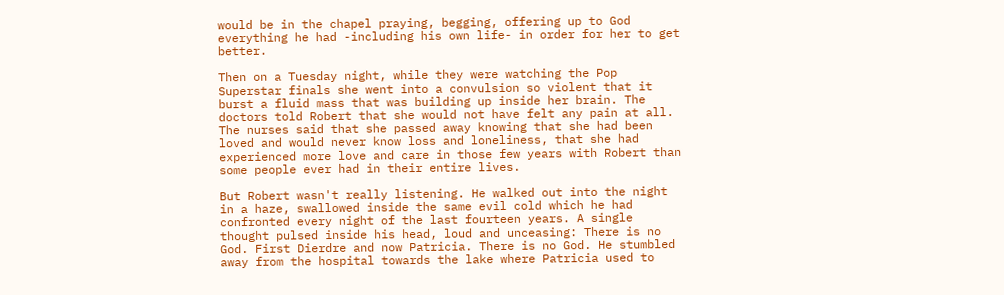would be in the chapel praying, begging, offering up to God everything he had -including his own life- in order for her to get better.

Then on a Tuesday night, while they were watching the Pop Superstar finals she went into a convulsion so violent that it burst a fluid mass that was building up inside her brain. The doctors told Robert that she would not have felt any pain at all. The nurses said that she passed away knowing that she had been loved and would never know loss and loneliness, that she had experienced more love and care in those few years with Robert than some people ever had in their entire lives.

But Robert wasn't really listening. He walked out into the night in a haze, swallowed inside the same evil cold which he had confronted every night of the last fourteen years. A single thought pulsed inside his head, loud and unceasing: There is no God. First Dierdre and now Patricia. There is no God. He stumbled away from the hospital towards the lake where Patricia used to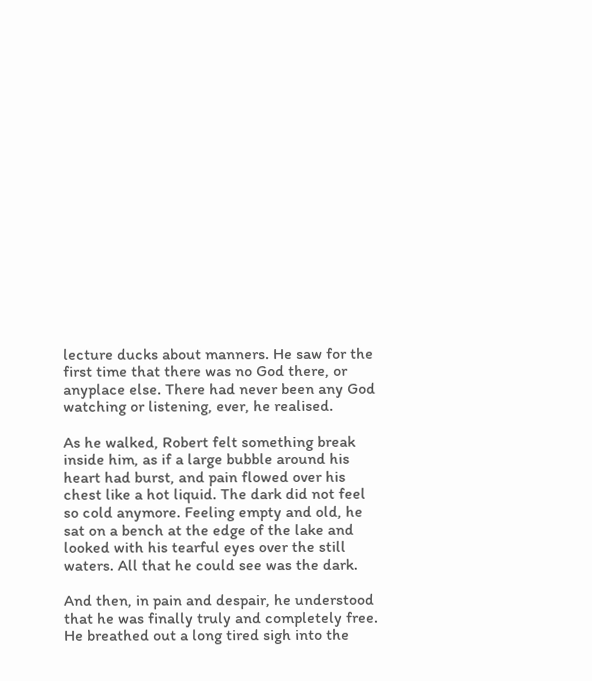lecture ducks about manners. He saw for the first time that there was no God there, or anyplace else. There had never been any God watching or listening, ever, he realised.

As he walked, Robert felt something break inside him, as if a large bubble around his heart had burst, and pain flowed over his chest like a hot liquid. The dark did not feel so cold anymore. Feeling empty and old, he sat on a bench at the edge of the lake and looked with his tearful eyes over the still waters. All that he could see was the dark.

And then, in pain and despair, he understood that he was finally truly and completely free. He breathed out a long tired sigh into the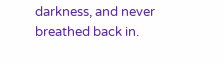darkness, and never breathed back in.